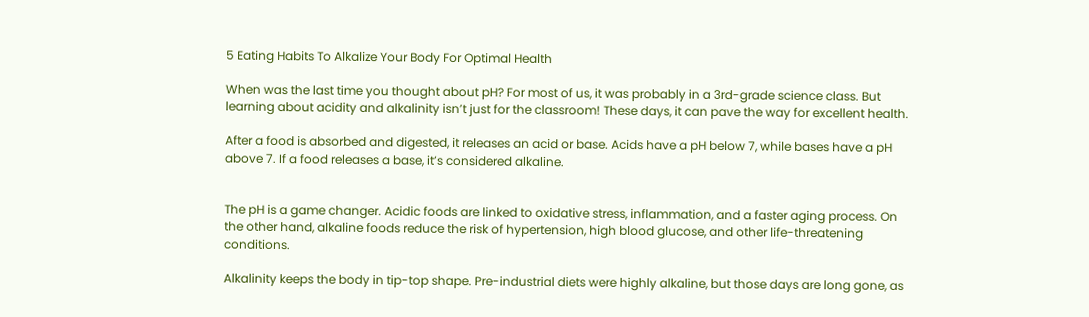5 Eating Habits To Alkalize Your Body For Optimal Health

When was the last time you thought about pH? For most of us, it was probably in a 3rd-grade science class. But learning about acidity and alkalinity isn’t just for the classroom! These days, it can pave the way for excellent health.

After a food is absorbed and digested, it releases an acid or base. Acids have a pH below 7, while bases have a pH above 7. If a food releases a base, it’s considered alkaline.


The pH is a game changer. Acidic foods are linked to oxidative stress, inflammation, and a faster aging process. On the other hand, alkaline foods reduce the risk of hypertension, high blood glucose, and other life-threatening conditions.

Alkalinity keeps the body in tip-top shape. Pre-industrial diets were highly alkaline, but those days are long gone, as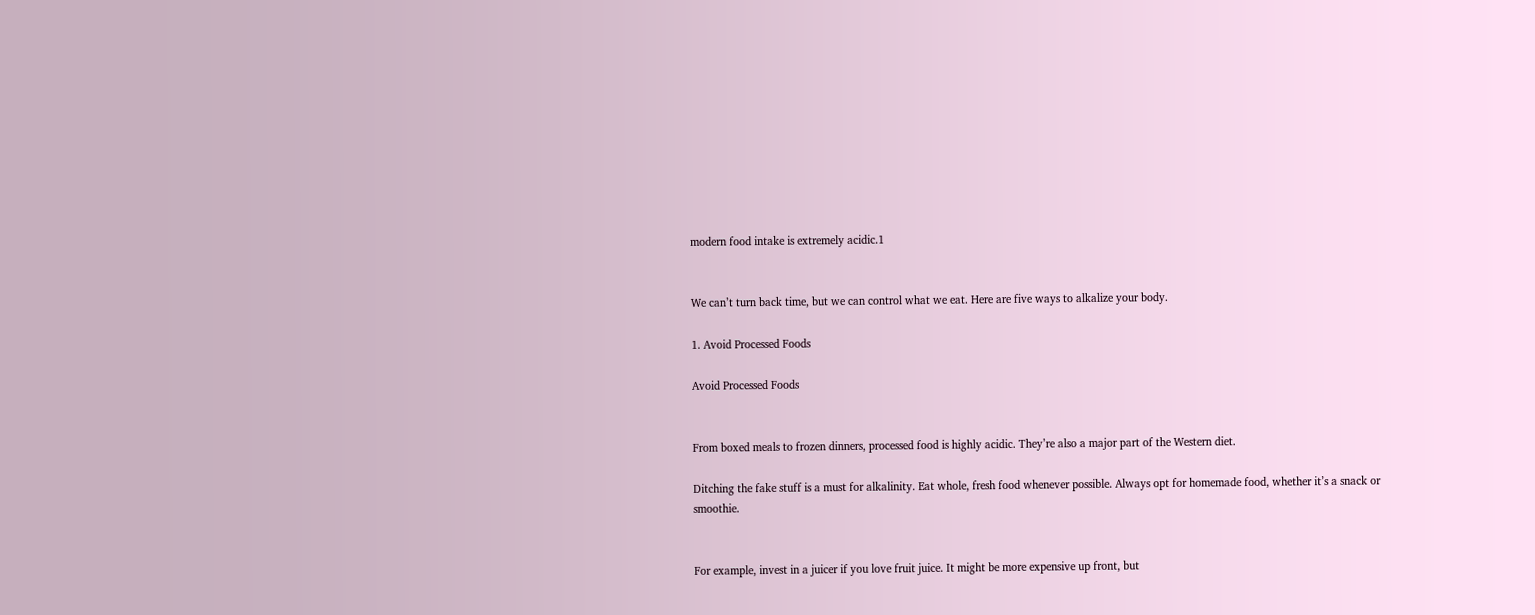modern food intake is extremely acidic.1


We can’t turn back time, but we can control what we eat. Here are five ways to alkalize your body.

1. Avoid Processed Foods

Avoid Processed Foods


From boxed meals to frozen dinners, processed food is highly acidic. They’re also a major part of the Western diet.

Ditching the fake stuff is a must for alkalinity. Eat whole, fresh food whenever possible. Always opt for homemade food, whether it’s a snack or smoothie.


For example, invest in a juicer if you love fruit juice. It might be more expensive up front, but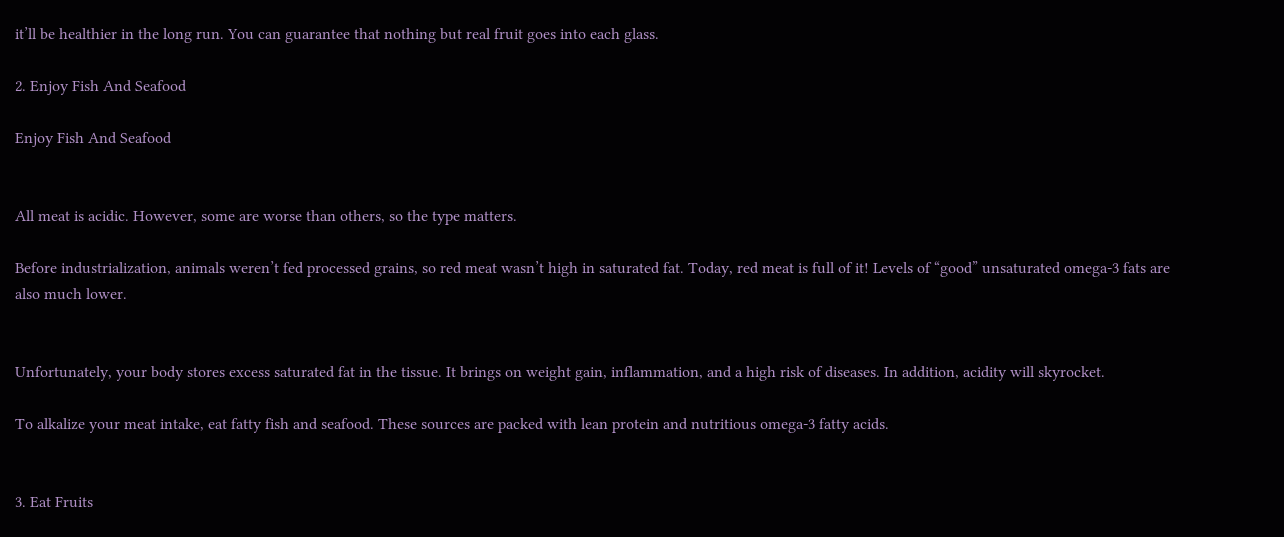it’ll be healthier in the long run. You can guarantee that nothing but real fruit goes into each glass.

2. Enjoy Fish And Seafood

Enjoy Fish And Seafood


All meat is acidic. However, some are worse than others, so the type matters.

Before industrialization, animals weren’t fed processed grains, so red meat wasn’t high in saturated fat. Today, red meat is full of it! Levels of “good” unsaturated omega-3 fats are also much lower.


Unfortunately, your body stores excess saturated fat in the tissue. It brings on weight gain, inflammation, and a high risk of diseases. In addition, acidity will skyrocket.

To alkalize your meat intake, eat fatty fish and seafood. These sources are packed with lean protein and nutritious omega-3 fatty acids.


3. Eat Fruits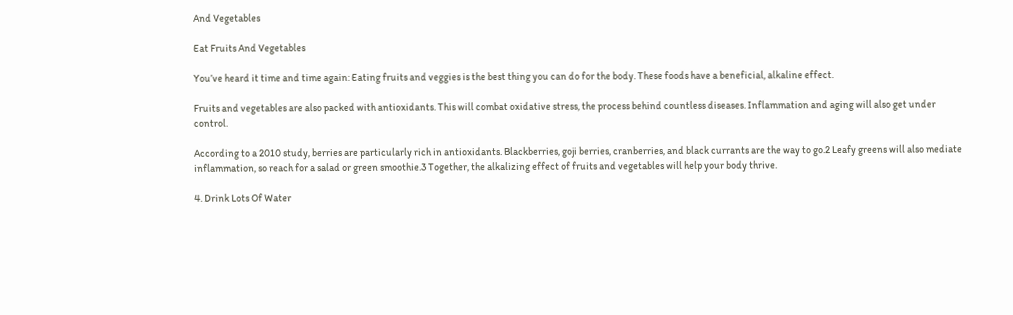And Vegetables

Eat Fruits And Vegetables

You’ve heard it time and time again: Eating fruits and veggies is the best thing you can do for the body. These foods have a beneficial, alkaline effect.

Fruits and vegetables are also packed with antioxidants. This will combat oxidative stress, the process behind countless diseases. Inflammation and aging will also get under control.

According to a 2010 study, berries are particularly rich in antioxidants. Blackberries, goji berries, cranberries, and black currants are the way to go.2 Leafy greens will also mediate inflammation, so reach for a salad or green smoothie.3 Together, the alkalizing effect of fruits and vegetables will help your body thrive.

4. Drink Lots Of Water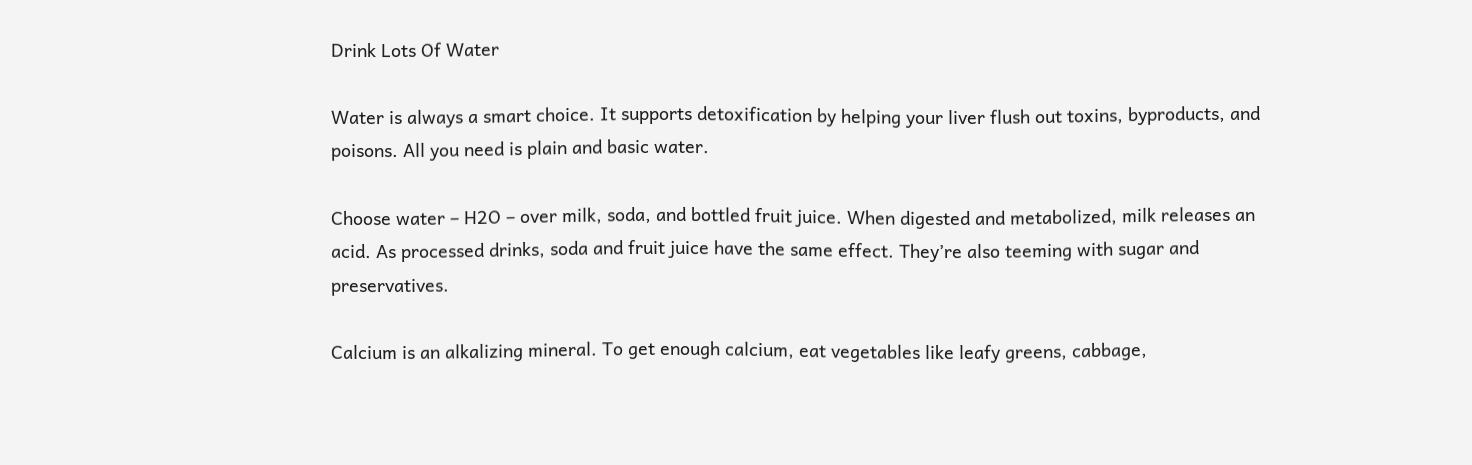Drink Lots Of Water

Water is always a smart choice. It supports detoxification by helping your liver flush out toxins, byproducts, and poisons. All you need is plain and basic water.

Choose water – H2O – over milk, soda, and bottled fruit juice. When digested and metabolized, milk releases an acid. As processed drinks, soda and fruit juice have the same effect. They’re also teeming with sugar and preservatives.

Calcium is an alkalizing mineral. To get enough calcium, eat vegetables like leafy greens, cabbage,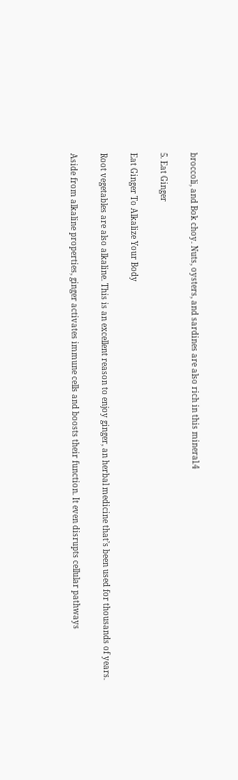broccoli, and Bok choy. Nuts, oysters, and sardines are also rich in this mineral.4

5. Eat Ginger

Eat Ginger To Alkalize Your Body

Root vegetables are also alkaline. This is an excellent reason to enjoy ginger, an herbal medicine that’s been used for thousands of years.

Aside from alkaline properties, ginger activates immune cells and boosts their function. It even disrupts cellular pathways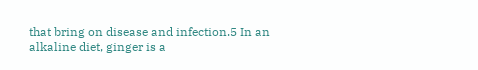that bring on disease and infection.5 In an alkaline diet, ginger is a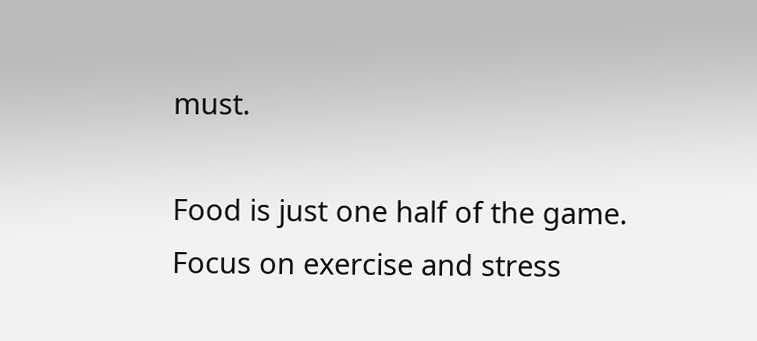must.

Food is just one half of the game. Focus on exercise and stress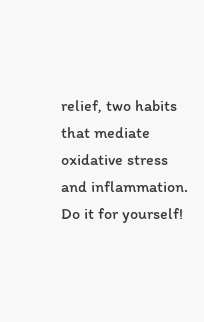relief, two habits that mediate oxidative stress and inflammation. Do it for yourself!